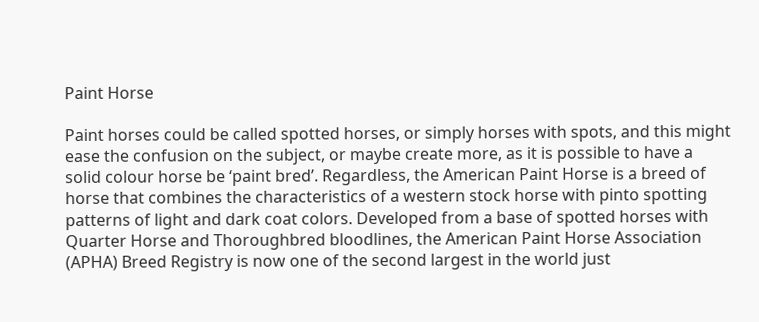Paint Horse

Paint horses could be called spotted horses, or simply horses with spots, and this might ease the confusion on the subject, or maybe create more, as it is possible to have a solid colour horse be ‘paint bred’. Regardless, the American Paint Horse is a breed of horse that combines the characteristics of a western stock horse with pinto spotting patterns of light and dark coat colors. Developed from a base of spotted horses with Quarter Horse and Thoroughbred bloodlines, the American Paint Horse Association (APHA) Breed Registry is now one of the second largest in the world just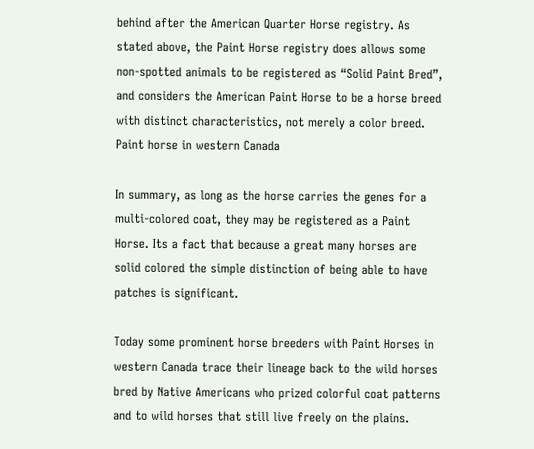behind after the American Quarter Horse registry. As stated above, the Paint Horse registry does allows some non-spotted animals to be registered as “Solid Paint Bred”, and considers the American Paint Horse to be a horse breed with distinct characteristics, not merely a color breed.
Paint horse in western Canada

In summary, as long as the horse carries the genes for a multi-colored coat, they may be registered as a Paint Horse. Its a fact that because a great many horses are solid colored the simple distinction of being able to have patches is significant.

Today some prominent horse breeders with Paint Horses in western Canada trace their lineage back to the wild horses bred by Native Americans who prized colorful coat patterns and to wild horses that still live freely on the plains.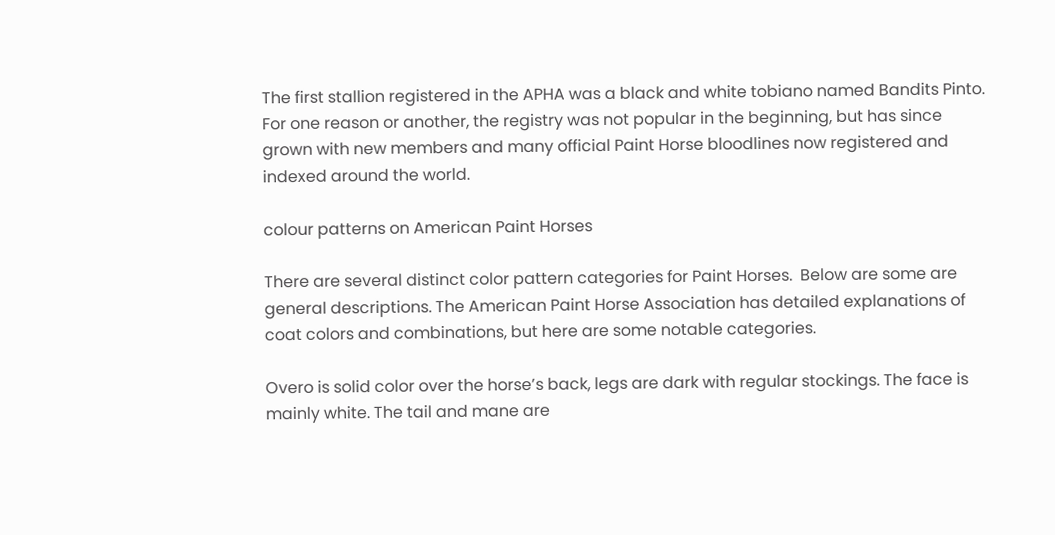The first stallion registered in the APHA was a black and white tobiano named Bandits Pinto.  For one reason or another, the registry was not popular in the beginning, but has since grown with new members and many official Paint Horse bloodlines now registered and indexed around the world.

colour patterns on American Paint Horses

There are several distinct color pattern categories for Paint Horses.  Below are some are general descriptions. The American Paint Horse Association has detailed explanations of coat colors and combinations, but here are some notable categories.

Overo is solid color over the horse’s back, legs are dark with regular stockings. The face is mainly white. The tail and mane are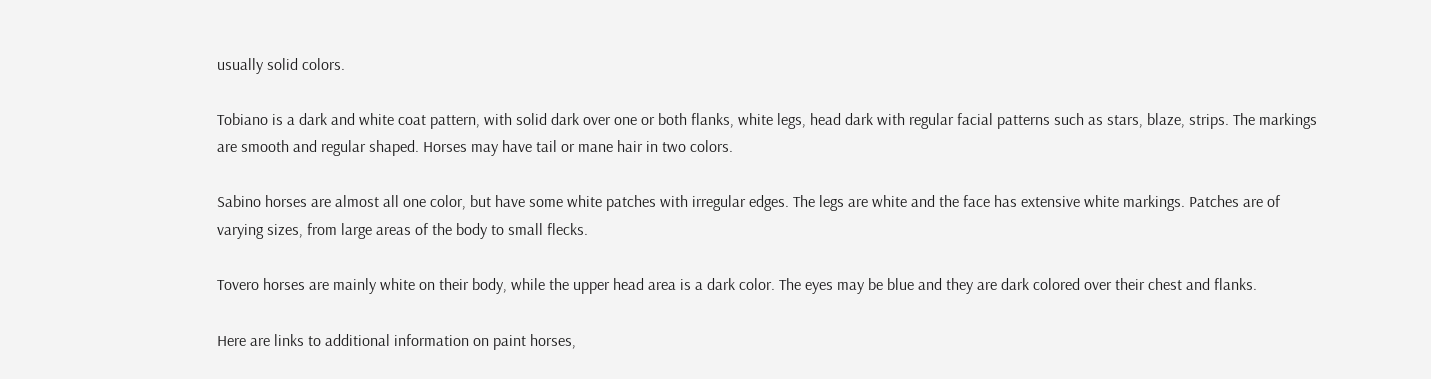usually solid colors.

Tobiano is a dark and white coat pattern, with solid dark over one or both flanks, white legs, head dark with regular facial patterns such as stars, blaze, strips. The markings are smooth and regular shaped. Horses may have tail or mane hair in two colors.

Sabino horses are almost all one color, but have some white patches with irregular edges. The legs are white and the face has extensive white markings. Patches are of varying sizes, from large areas of the body to small flecks.

Tovero horses are mainly white on their body, while the upper head area is a dark color. The eyes may be blue and they are dark colored over their chest and flanks.

Here are links to additional information on paint horses,